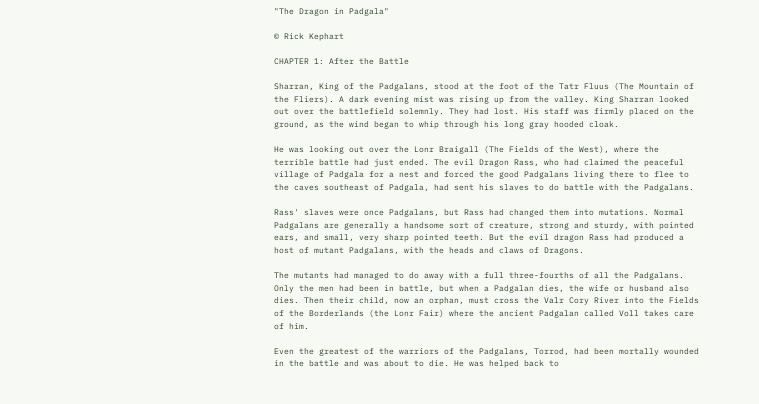"The Dragon in Padgala"

© Rick Kephart

CHAPTER 1: After the Battle

Sharran, King of the Padgalans, stood at the foot of the Tatr Fluus (The Mountain of the Fliers). A dark evening mist was rising up from the valley. King Sharran looked out over the battlefield solemnly. They had lost. His staff was firmly placed on the ground, as the wind began to whip through his long gray hooded cloak.

He was looking out over the Lonr Braigall (The Fields of the West), where the terrible battle had just ended. The evil Dragon Rass, who had claimed the peaceful village of Padgala for a nest and forced the good Padgalans living there to flee to the caves southeast of Padgala, had sent his slaves to do battle with the Padgalans.

Rass' slaves were once Padgalans, but Rass had changed them into mutations. Normal Padgalans are generally a handsome sort of creature, strong and sturdy, with pointed ears, and small, very sharp pointed teeth. But the evil dragon Rass had produced a host of mutant Padgalans, with the heads and claws of Dragons.

The mutants had managed to do away with a full three-fourths of all the Padgalans. Only the men had been in battle, but when a Padgalan dies, the wife or husband also dies. Then their child, now an orphan, must cross the Valr Cory River into the Fields of the Borderlands (the Lonr Fair) where the ancient Padgalan called Voll takes care of him.

Even the greatest of the warriors of the Padgalans, Torrod, had been mortally wounded in the battle and was about to die. He was helped back to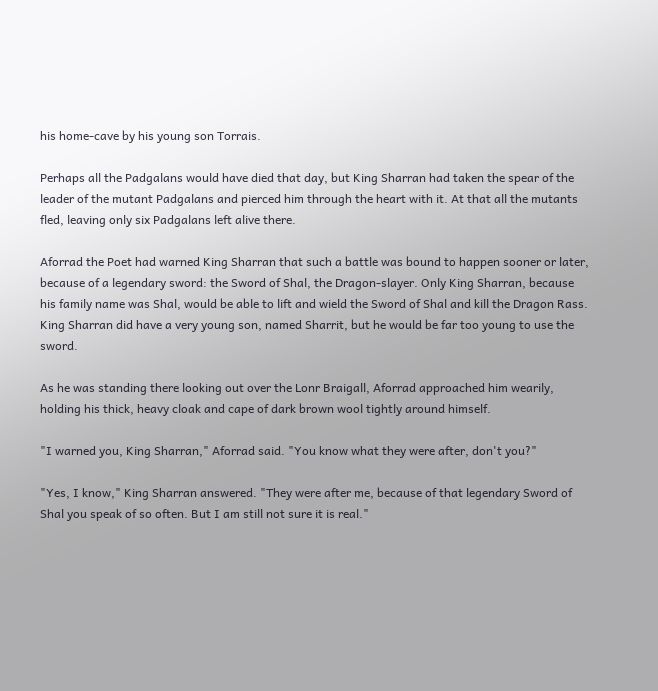his home-cave by his young son Torrais.

Perhaps all the Padgalans would have died that day, but King Sharran had taken the spear of the leader of the mutant Padgalans and pierced him through the heart with it. At that all the mutants fled, leaving only six Padgalans left alive there.

Aforrad the Poet had warned King Sharran that such a battle was bound to happen sooner or later, because of a legendary sword: the Sword of Shal, the Dragon-slayer. Only King Sharran, because his family name was Shal, would be able to lift and wield the Sword of Shal and kill the Dragon Rass. King Sharran did have a very young son, named Sharrit, but he would be far too young to use the sword.

As he was standing there looking out over the Lonr Braigall, Aforrad approached him wearily, holding his thick, heavy cloak and cape of dark brown wool tightly around himself.

"I warned you, King Sharran," Aforrad said. "You know what they were after, don't you?"

"Yes, I know," King Sharran answered. "They were after me, because of that legendary Sword of Shal you speak of so often. But I am still not sure it is real."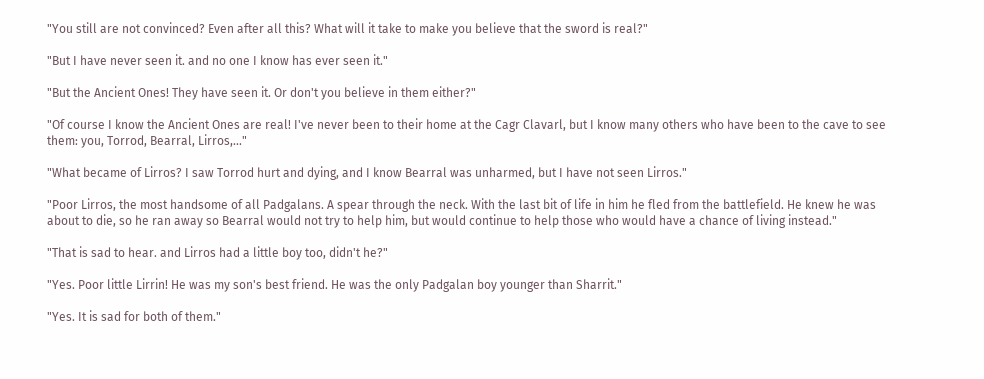"You still are not convinced? Even after all this? What will it take to make you believe that the sword is real?"

"But I have never seen it. and no one I know has ever seen it."

"But the Ancient Ones! They have seen it. Or don't you believe in them either?"

"Of course I know the Ancient Ones are real! I've never been to their home at the Cagr Clavarl, but I know many others who have been to the cave to see them: you, Torrod, Bearral, Lirros,..."

"What became of Lirros? I saw Torrod hurt and dying, and I know Bearral was unharmed, but I have not seen Lirros."

"Poor Lirros, the most handsome of all Padgalans. A spear through the neck. With the last bit of life in him he fled from the battlefield. He knew he was about to die, so he ran away so Bearral would not try to help him, but would continue to help those who would have a chance of living instead."

"That is sad to hear. and Lirros had a little boy too, didn't he?"

"Yes. Poor little Lirrin! He was my son's best friend. He was the only Padgalan boy younger than Sharrit."

"Yes. It is sad for both of them."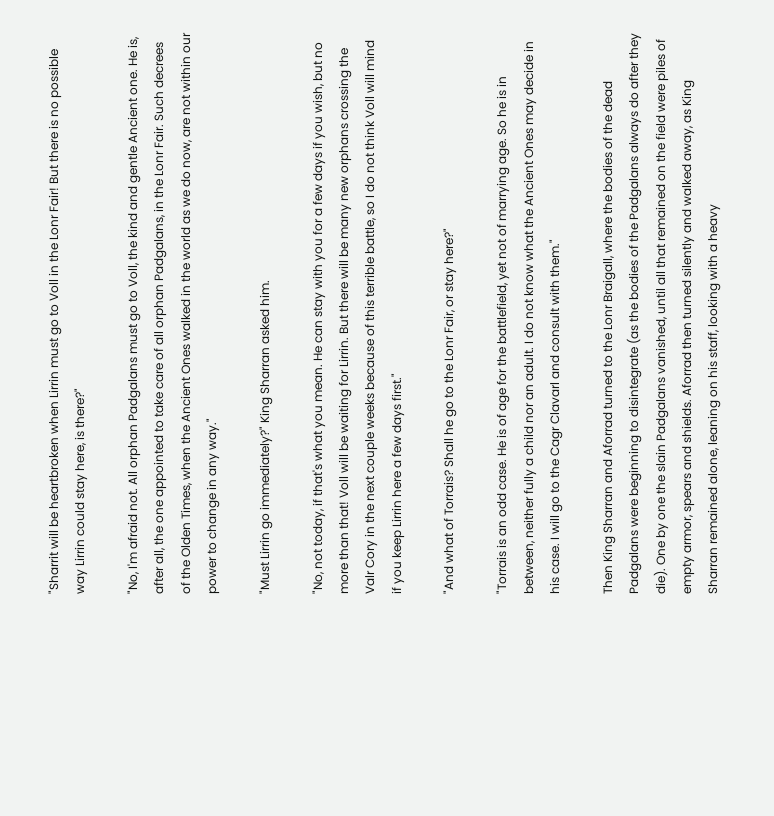"Sharrit will be heartbroken when Lirrin must go to Voll in the Lonr Fair! But there is no possible way Lirrin could stay here, is there?"

"No, I'm afraid not. All orphan Padgalans must go to Voll, the kind and gentle Ancient one. He is, after all, the one appointed to take care of all orphan Padgalans, in the Lonr Fair. Such decrees of the Olden Times, when the Ancient Ones walked in the world as we do now, are not within our power to change in any way."

"Must Lirrin go immediately?" King Sharran asked him.

"No, not today, if that's what you mean. He can stay with you for a few days if you wish, but no more than that! Voll will be waiting for Lirrin. But there will be many new orphans crossing the Valr Cory in the next couple weeks because of this terrible battle, so I do not think Voll will mind if you keep Lirrin here a few days first."

"And what of Torrais? Shall he go to the Lonr Fair, or stay here?"

"Torrais is an odd case. He is of age for the battlefield, yet not of marrying age. So he is in between, neither fully a child nor an adult. I do not know what the Ancient Ones may decide in his case. I will go to the Cagr Clavarl and consult with them."

Then King Sharran and Aforrad turned to the Lonr Braigall, where the bodies of the dead Padgalans were beginning to disintegrate (as the bodies of the Padgalans always do after they die). One by one the slain Padgalans vanished, until all that remained on the field were piles of empty armor, spears and shields. Aforrad then turned silently and walked away, as King Sharran remained alone, leaning on his staff, looking with a heavy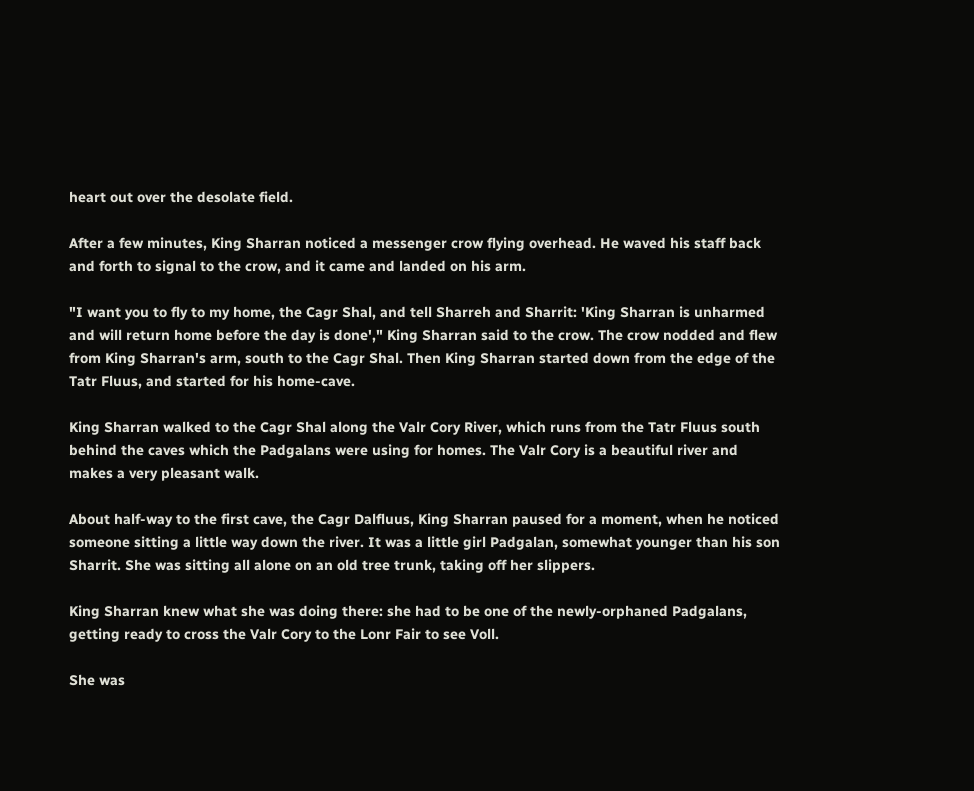heart out over the desolate field.

After a few minutes, King Sharran noticed a messenger crow flying overhead. He waved his staff back and forth to signal to the crow, and it came and landed on his arm.

"I want you to fly to my home, the Cagr Shal, and tell Sharreh and Sharrit: 'King Sharran is unharmed and will return home before the day is done'," King Sharran said to the crow. The crow nodded and flew from King Sharran's arm, south to the Cagr Shal. Then King Sharran started down from the edge of the Tatr Fluus, and started for his home-cave.

King Sharran walked to the Cagr Shal along the Valr Cory River, which runs from the Tatr Fluus south behind the caves which the Padgalans were using for homes. The Valr Cory is a beautiful river and makes a very pleasant walk.

About half-way to the first cave, the Cagr Dalfluus, King Sharran paused for a moment, when he noticed someone sitting a little way down the river. It was a little girl Padgalan, somewhat younger than his son Sharrit. She was sitting all alone on an old tree trunk, taking off her slippers.

King Sharran knew what she was doing there: she had to be one of the newly-orphaned Padgalans, getting ready to cross the Valr Cory to the Lonr Fair to see Voll.

She was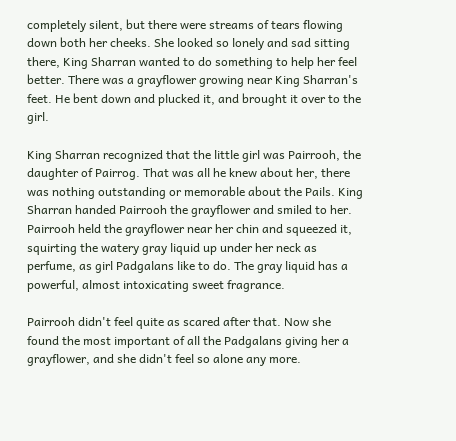completely silent, but there were streams of tears flowing down both her cheeks. She looked so lonely and sad sitting there, King Sharran wanted to do something to help her feel better. There was a grayflower growing near King Sharran's feet. He bent down and plucked it, and brought it over to the girl.

King Sharran recognized that the little girl was Pairrooh, the daughter of Pairrog. That was all he knew about her, there was nothing outstanding or memorable about the Pails. King Sharran handed Pairrooh the grayflower and smiled to her. Pairrooh held the grayflower near her chin and squeezed it, squirting the watery gray liquid up under her neck as perfume, as girl Padgalans like to do. The gray liquid has a powerful, almost intoxicating sweet fragrance.

Pairrooh didn't feel quite as scared after that. Now she found the most important of all the Padgalans giving her a grayflower, and she didn't feel so alone any more.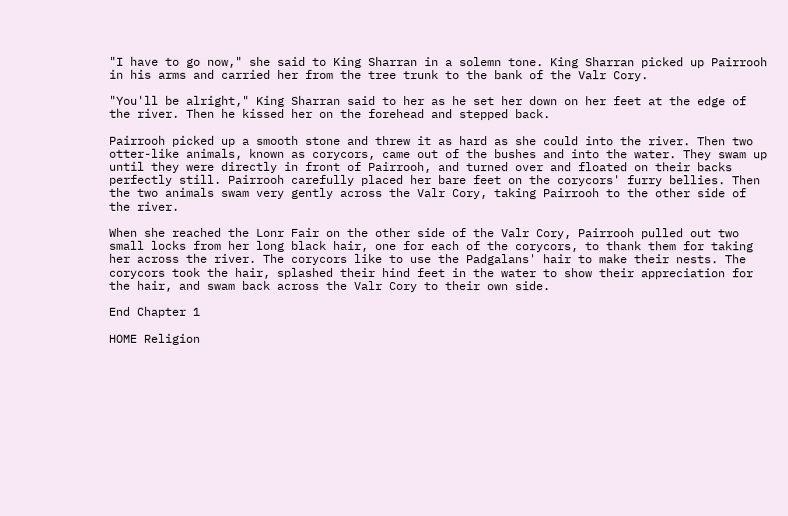"I have to go now," she said to King Sharran in a solemn tone. King Sharran picked up Pairrooh in his arms and carried her from the tree trunk to the bank of the Valr Cory.

"You'll be alright," King Sharran said to her as he set her down on her feet at the edge of the river. Then he kissed her on the forehead and stepped back.

Pairrooh picked up a smooth stone and threw it as hard as she could into the river. Then two otter-like animals, known as corycors, came out of the bushes and into the water. They swam up until they were directly in front of Pairrooh, and turned over and floated on their backs perfectly still. Pairrooh carefully placed her bare feet on the corycors' furry bellies. Then the two animals swam very gently across the Valr Cory, taking Pairrooh to the other side of the river.

When she reached the Lonr Fair on the other side of the Valr Cory, Pairrooh pulled out two small locks from her long black hair, one for each of the corycors, to thank them for taking her across the river. The corycors like to use the Padgalans' hair to make their nests. The corycors took the hair, splashed their hind feet in the water to show their appreciation for the hair, and swam back across the Valr Cory to their own side.

End Chapter 1

HOME Religion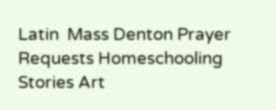Latin  Mass Denton Prayer  Requests Homeschooling
Stories Art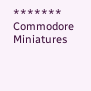******* Commodore Miniatures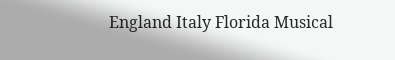England Italy Florida Musical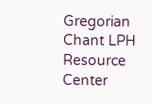Gregorian  Chant LPH  Resource  Center